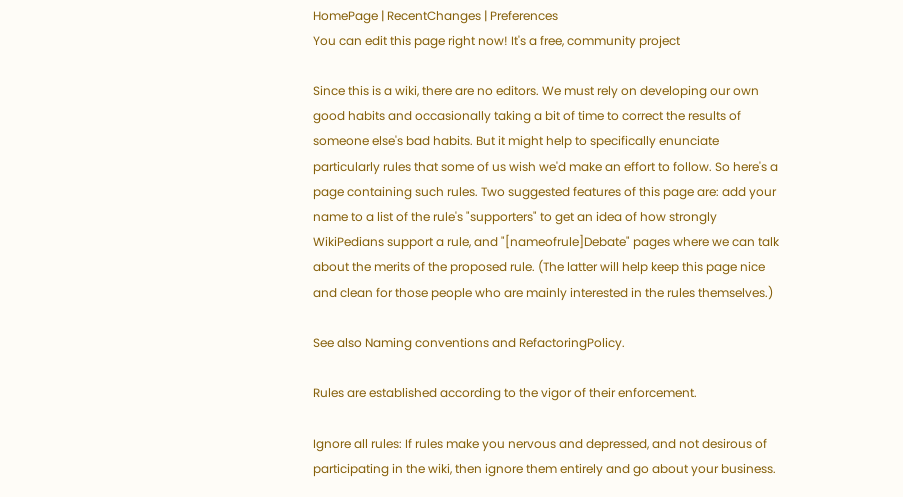HomePage | RecentChanges | Preferences
You can edit this page right now! It's a free, community project

Since this is a wiki, there are no editors. We must rely on developing our own good habits and occasionally taking a bit of time to correct the results of someone else's bad habits. But it might help to specifically enunciate particularly rules that some of us wish we'd make an effort to follow. So here's a page containing such rules. Two suggested features of this page are: add your name to a list of the rule's "supporters" to get an idea of how strongly WikiPedians support a rule, and "[nameofrule]Debate" pages where we can talk about the merits of the proposed rule. (The latter will help keep this page nice and clean for those people who are mainly interested in the rules themselves.)

See also Naming conventions and RefactoringPolicy.

Rules are established according to the vigor of their enforcement.

Ignore all rules: If rules make you nervous and depressed, and not desirous of participating in the wiki, then ignore them entirely and go about your business.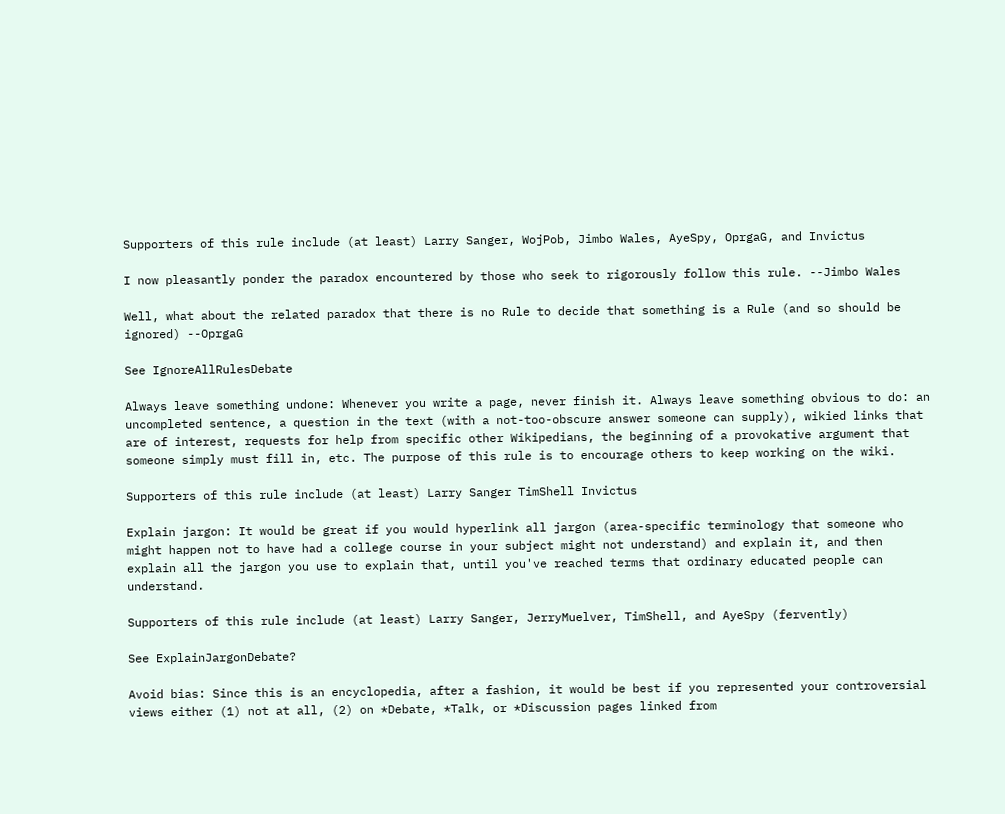Supporters of this rule include (at least) Larry Sanger, WojPob, Jimbo Wales, AyeSpy, OprgaG, and Invictus

I now pleasantly ponder the paradox encountered by those who seek to rigorously follow this rule. --Jimbo Wales

Well, what about the related paradox that there is no Rule to decide that something is a Rule (and so should be ignored) --OprgaG

See IgnoreAllRulesDebate

Always leave something undone: Whenever you write a page, never finish it. Always leave something obvious to do: an uncompleted sentence, a question in the text (with a not-too-obscure answer someone can supply), wikied links that are of interest, requests for help from specific other Wikipedians, the beginning of a provokative argument that someone simply must fill in, etc. The purpose of this rule is to encourage others to keep working on the wiki.

Supporters of this rule include (at least) Larry Sanger TimShell Invictus

Explain jargon: It would be great if you would hyperlink all jargon (area-specific terminology that someone who might happen not to have had a college course in your subject might not understand) and explain it, and then explain all the jargon you use to explain that, until you've reached terms that ordinary educated people can understand.

Supporters of this rule include (at least) Larry Sanger, JerryMuelver, TimShell, and AyeSpy (fervently)

See ExplainJargonDebate?

Avoid bias: Since this is an encyclopedia, after a fashion, it would be best if you represented your controversial views either (1) not at all, (2) on *Debate, *Talk, or *Discussion pages linked from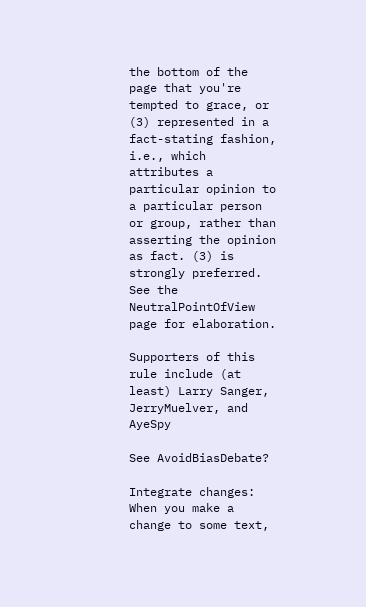the bottom of the page that you're tempted to grace, or (3) represented in a fact-stating fashion, i.e., which attributes a particular opinion to a particular person or group, rather than asserting the opinion as fact. (3) is strongly preferred. See the NeutralPointOfView page for elaboration.

Supporters of this rule include (at least) Larry Sanger, JerryMuelver, and AyeSpy

See AvoidBiasDebate?

Integrate changes: When you make a change to some text,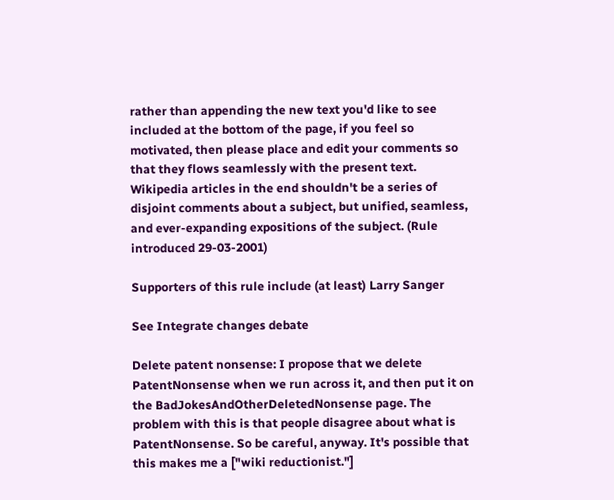rather than appending the new text you'd like to see included at the bottom of the page, if you feel so motivated, then please place and edit your comments so that they flows seamlessly with the present text. Wikipedia articles in the end shouldn't be a series of disjoint comments about a subject, but unified, seamless, and ever-expanding expositions of the subject. (Rule introduced 29-03-2001)

Supporters of this rule include (at least) Larry Sanger

See Integrate changes debate

Delete patent nonsense: I propose that we delete PatentNonsense when we run across it, and then put it on the BadJokesAndOtherDeletedNonsense page. The problem with this is that people disagree about what is PatentNonsense. So be careful, anyway. It's possible that this makes me a ["wiki reductionist."]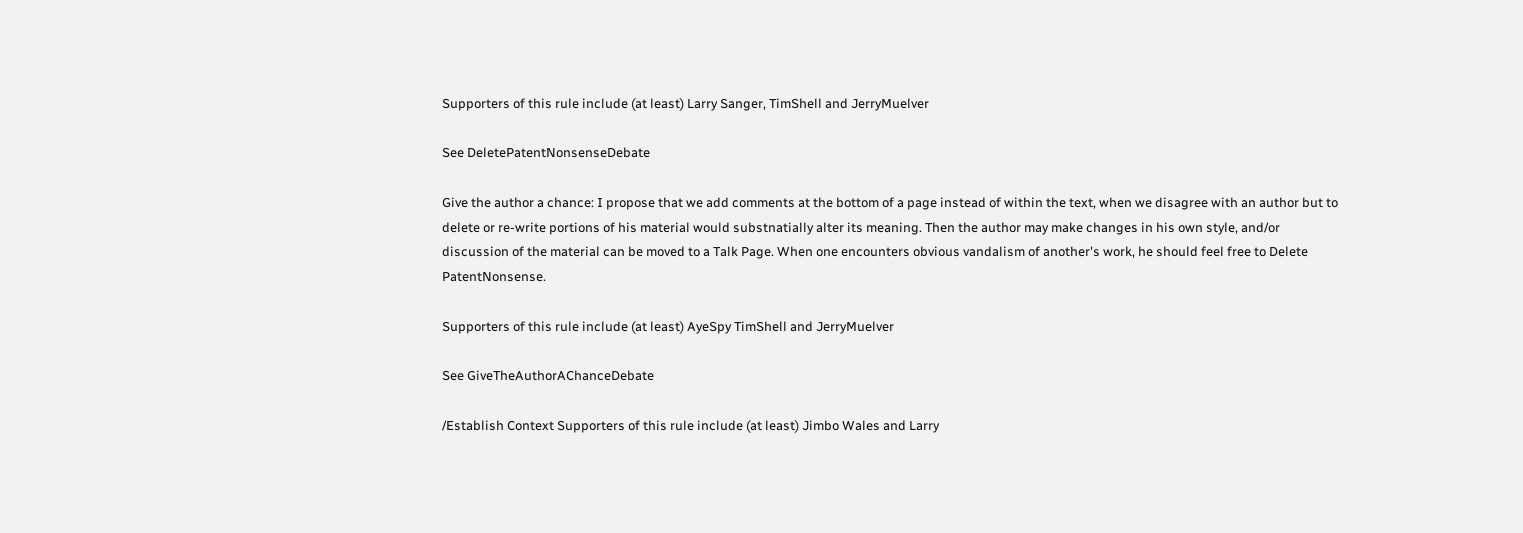Supporters of this rule include (at least) Larry Sanger, TimShell and JerryMuelver

See DeletePatentNonsenseDebate

Give the author a chance: I propose that we add comments at the bottom of a page instead of within the text, when we disagree with an author but to delete or re-write portions of his material would substnatially alter its meaning. Then the author may make changes in his own style, and/or discussion of the material can be moved to a Talk Page. When one encounters obvious vandalism of another's work, he should feel free to Delete PatentNonsense.

Supporters of this rule include (at least) AyeSpy TimShell and JerryMuelver

See GiveTheAuthorAChanceDebate

/Establish Context Supporters of this rule include (at least) Jimbo Wales and Larry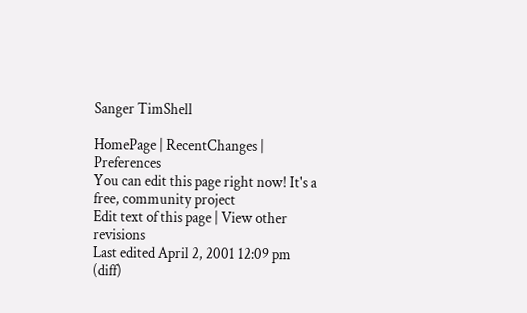Sanger TimShell

HomePage | RecentChanges | Preferences
You can edit this page right now! It's a free, community project
Edit text of this page | View other revisions
Last edited April 2, 2001 12:09 pm (diff)